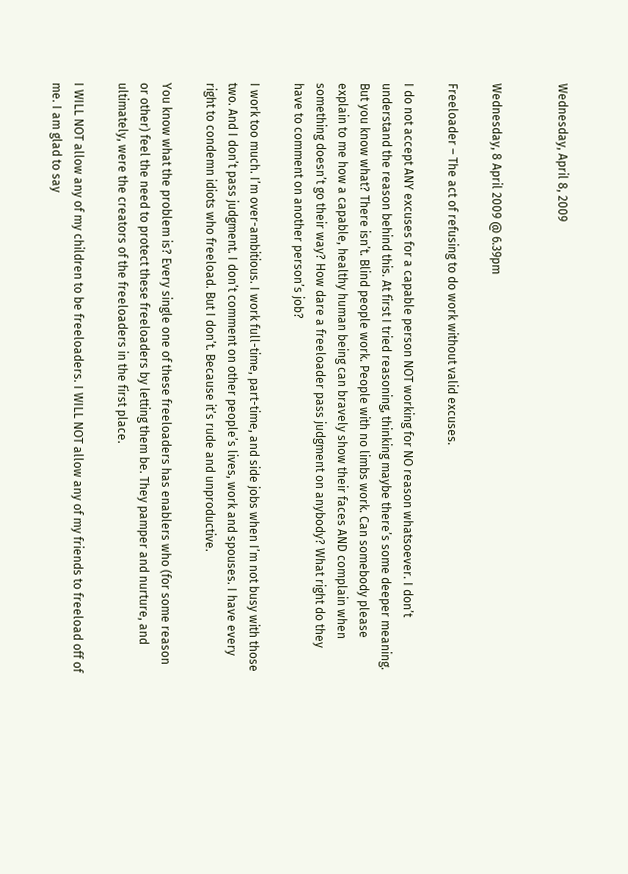Wednesday, April 8, 2009


Wednesday, 8 April 2009 @ 6.39pm

Freeloader – The act of refusing to do work without valid excuses.

I do not accept ANY excuses for a capable person NOT working for NO reason whatsoever. I don’t understand the reason behind this. At first I tried reasoning, thinking maybe there’s some deeper meaning. But you know what? There isn’t. Blind people work. People with no limbs work. Can somebody please explain to me how a capable, healthy human being can bravely show their faces AND complain when something doesn’t go their way? How dare a freeloader pass judgment on anybody? What right do they have to comment on another person’s job?

I work too much. I’m over-ambitious. I work full-time, part-time, and side jobs when I’m not busy with those two. And I don’t pass judgment. I don’t comment on other people’s lives, work and spouses. I have every right to condemn idiots who freeload. But I don’t. Because it’s rude and unproductive.

You know what the problem is? Every single one of these freeloaders has enablers who (for some reason or other) feel the need to protect these freeloaders by letting them be. They pamper and nurture, and ultimately, were the creators of the freeloaders in the first place.

I WILL NOT allow any of my children to be freeloaders. I WILL NOT allow any of my friends to freeload off of me. I am glad to say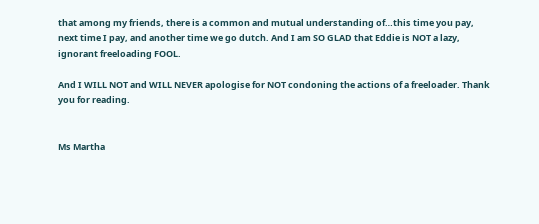that among my friends, there is a common and mutual understanding of…this time you pay, next time I pay, and another time we go dutch. And I am SO GLAD that Eddie is NOT a lazy, ignorant freeloading FOOL.

And I WILL NOT and WILL NEVER apologise for NOT condoning the actions of a freeloader. Thank you for reading.


Ms Martha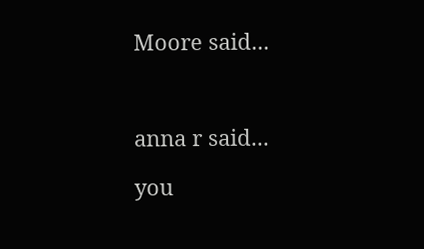Moore said...



anna r said...

you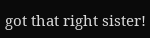got that right sister!